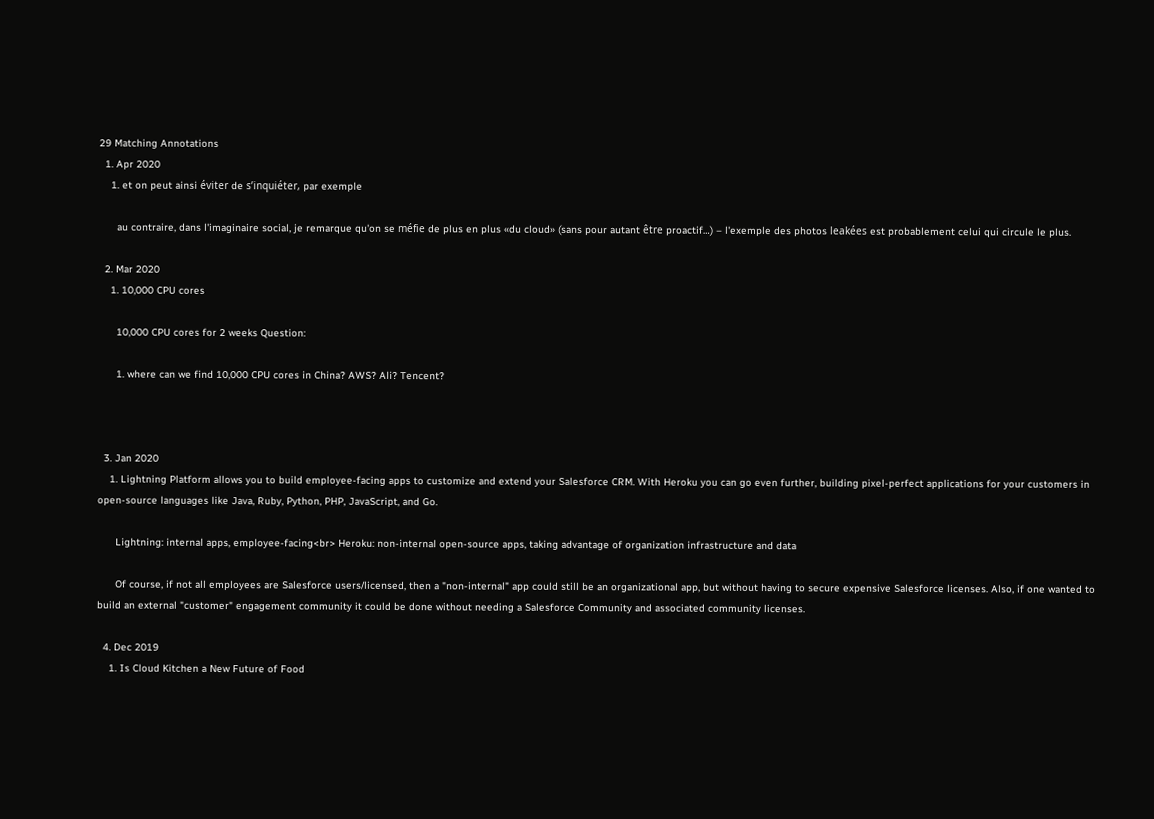29 Matching Annotations
  1. Apr 2020
    1. et on peut ainsi éviter de s’inquiéter, par exemple

      au contraire, dans l'imaginaire social, je remarque qu'on se méfie de plus en plus «du cloud» (sans pour autant être proactif…) – l'exemple des photos leakées est probablement celui qui circule le plus.

  2. Mar 2020
    1. 10,000 CPU cores

      10,000 CPU cores for 2 weeks Question:

      1. where can we find 10,000 CPU cores in China? AWS? Ali? Tencent?



  3. Jan 2020
    1. Lightning Platform allows you to build employee-facing apps to customize and extend your Salesforce CRM. With Heroku you can go even further, building pixel-perfect applications for your customers in open-source languages like Java, Ruby, Python, PHP, JavaScript, and Go.

      Lightning: internal apps, employee-facing<br> Heroku: non-internal open-source apps, taking advantage of organization infrastructure and data

      Of course, if not all employees are Salesforce users/licensed, then a "non-internal" app could still be an organizational app, but without having to secure expensive Salesforce licenses. Also, if one wanted to build an external "customer" engagement community it could be done without needing a Salesforce Community and associated community licenses.

  4. Dec 2019
    1. Is Cloud Kitchen a New Future of Food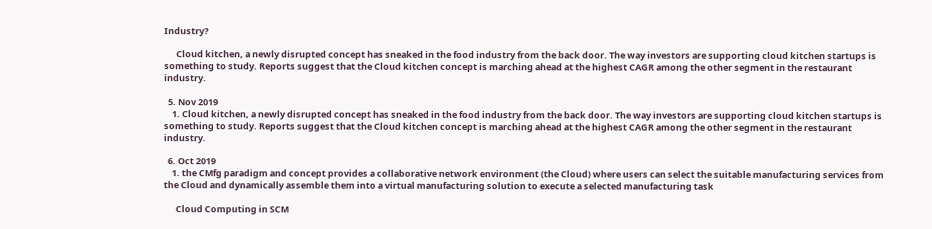Industry?

      Cloud kitchen, a newly disrupted concept has sneaked in the food industry from the back door. The way investors are supporting cloud kitchen startups is something to study. Reports suggest that the Cloud kitchen concept is marching ahead at the highest CAGR among the other segment in the restaurant industry.

  5. Nov 2019
    1. Cloud kitchen, a newly disrupted concept has sneaked in the food industry from the back door. The way investors are supporting cloud kitchen startups is something to study. Reports suggest that the Cloud kitchen concept is marching ahead at the highest CAGR among the other segment in the restaurant industry.

  6. Oct 2019
    1. the CMfg paradigm and concept provides a collaborative network environment (the Cloud) where users can select the suitable manufacturing services from the Cloud and dynamically assemble them into a virtual manufacturing solution to execute a selected manufacturing task

      Cloud Computing in SCM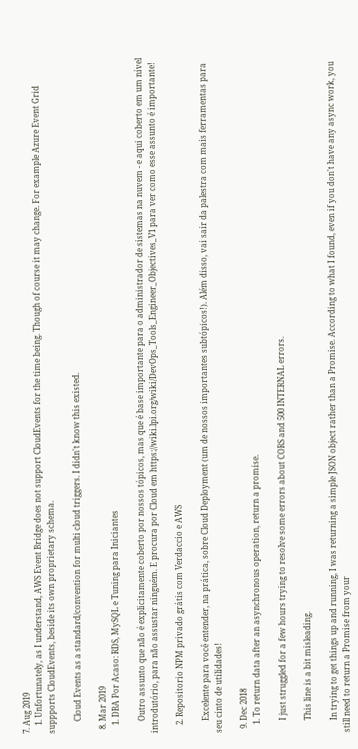7. Aug 2019
    1. Unfortunately, as I understand, AWS Event Bridge does not support CloudEvents for the time being. Though of course it may change. For example Azure Event Grid suppports CloudEvents, beside its own proprietary schema.

      Cloud Events as a standard/convention for multi cloud triggers. I didn't know this existed.

  8. Mar 2019
    1. DBA Por Acaso: RDS, MySQL e Tuning para Iniciantes

      Outro assunto que não é explicitamente coberto por nossos tópicos, mas que é base importante para o administrador de sistemas na nuvem - e aqui coberto em um nível introdutório, para não assustar ninguém. E procura por Cloud em https://wiki.lpi.org/wiki/DevOps_Tools_Engineer_Objectives_V1 para ver como esse assunto é importante!

    2. Repositorio NPM privado grátis com Verdaccio e AWS

      Excelente para você entender, na prática, sobre Cloud Deployment (um de nossos importantes subtópicos!). Além disso, vai sair da palestra com mais ferramentas para seu cinto de utilidades!

  9. Dec 2018
    1. To return data after an asynchronous operation, return a promise.

      I just struggled for a few hours trying to resolve some errors about CORS and 500 INTERNAL errors.

      This line is a bit misleading.

      In trying to get things up and running, I was returning a simple JSON object rather than a Promise. According to what I found, even if you don't have any async work, you still need to return a Promise from your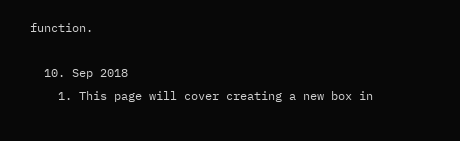function.

  10. Sep 2018
    1. This page will cover creating a new box in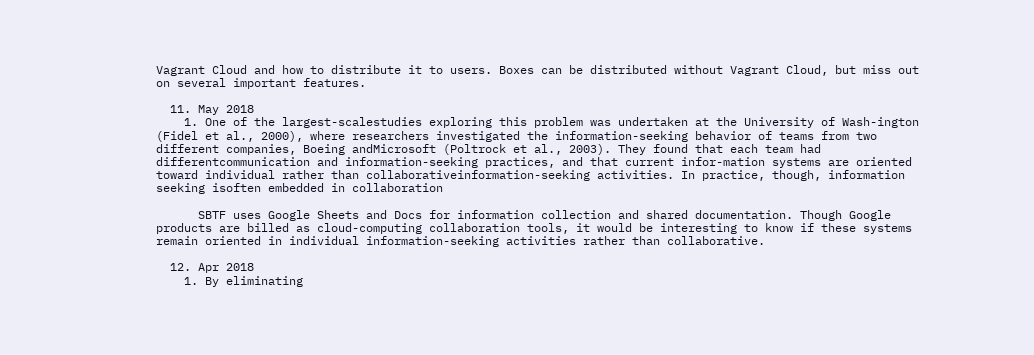Vagrant Cloud and how to distribute it to users. Boxes can be distributed without Vagrant Cloud, but miss out on several important features.

  11. May 2018
    1. One of the largest-scalestudies exploring this problem was undertaken at the University of Wash-ington (Fidel et al., 2000), where researchers investigated the information-seeking behavior of teams from two different companies, Boeing andMicrosoft (Poltrock et al., 2003). They found that each team had differentcommunication and information-seeking practices, and that current infor-mation systems are oriented toward individual rather than collaborativeinformation-seeking activities. In practice, though, information seeking isoften embedded in collaboration

      SBTF uses Google Sheets and Docs for information collection and shared documentation. Though Google products are billed as cloud-computing collaboration tools, it would be interesting to know if these systems remain oriented in individual information-seeking activities rather than collaborative.

  12. Apr 2018
    1. By eliminating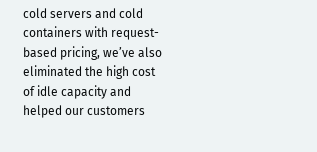cold servers and cold containers with request-based pricing, we’ve also eliminated the high cost of idle capacity and helped our customers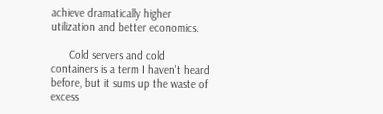achieve dramatically higher utilization and better economics.

      Cold servers and cold containers is a term I haven't heard before, but it sums up the waste of excess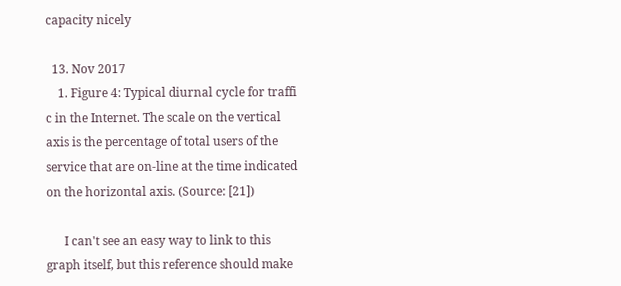capacity nicely

  13. Nov 2017
    1. Figure 4: Typical diurnal cycle for traffi c in the Internet. The scale on the vertical axis is the percentage of total users of the service that are on-line at the time indicated on the horizontal axis. (Source: [21])

      I can't see an easy way to link to this graph itself, but this reference should make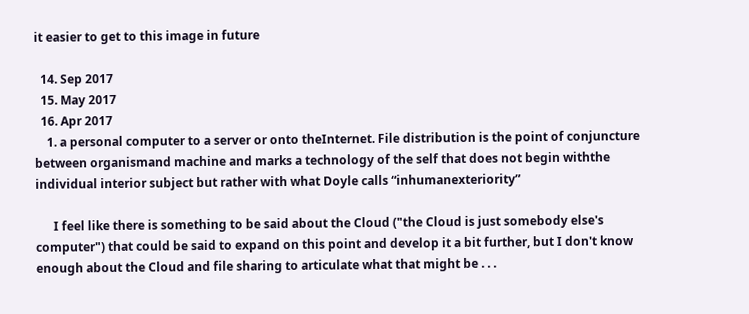it easier to get to this image in future

  14. Sep 2017
  15. May 2017
  16. Apr 2017
    1. a personal computer to a server or onto theInternet. File distribution is the point of conjuncture between organismand machine and marks a technology of the self that does not begin withthe individual interior subject but rather with what Doyle calls “inhumanexteriority”

      I feel like there is something to be said about the Cloud ("the Cloud is just somebody else's computer") that could be said to expand on this point and develop it a bit further, but I don't know enough about the Cloud and file sharing to articulate what that might be . . .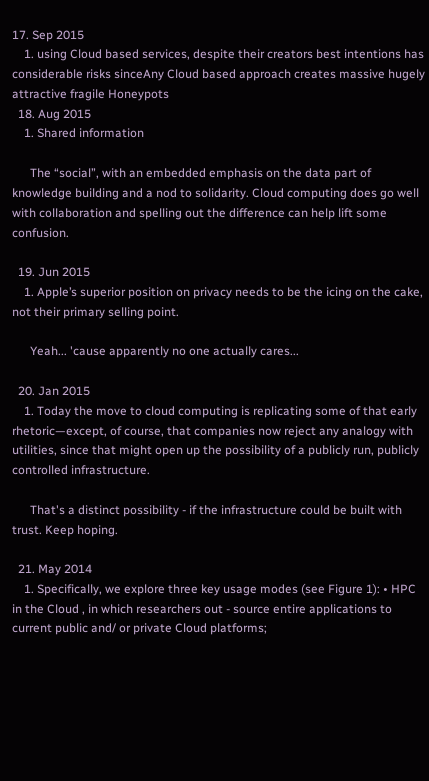17. Sep 2015
    1. using Cloud based services, despite their creators best intentions has considerable risks sinceAny Cloud based approach creates massive hugely attractive fragile Honeypots
  18. Aug 2015
    1. Shared information

      The “social”, with an embedded emphasis on the data part of knowledge building and a nod to solidarity. Cloud computing does go well with collaboration and spelling out the difference can help lift some confusion.

  19. Jun 2015
    1. Apple’s superior position on privacy needs to be the icing on the cake, not their primary selling point.

      Yeah... 'cause apparently no one actually cares...

  20. Jan 2015
    1. Today the move to cloud computing is replicating some of that early rhetoric—except, of course, that companies now reject any analogy with utilities, since that might open up the possibility of a publicly run, publicly controlled infrastructure.

      That's a distinct possibility - if the infrastructure could be built with trust. Keep hoping.

  21. May 2014
    1. Specifically, we explore three key usage modes (see Figure 1): • HPC in the Cloud , in which researchers out - source entire applications to current public and/ or private Cloud platforms;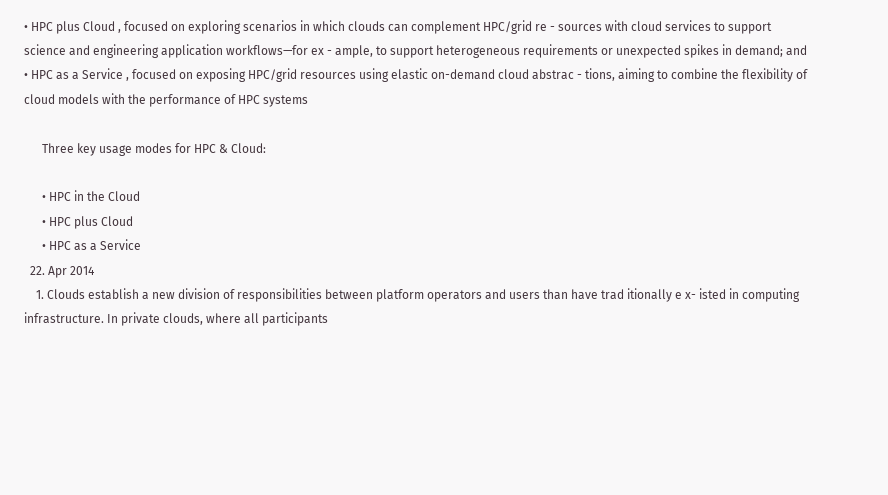• HPC plus Cloud , focused on exploring scenarios in which clouds can complement HPC/grid re - sources with cloud services to support science and engineering application workflows—for ex - ample, to support heterogeneous requirements or unexpected spikes in demand; and • HPC as a Service , focused on exposing HPC/grid resources using elastic on-demand cloud abstrac - tions, aiming to combine the flexibility of cloud models with the performance of HPC systems

      Three key usage modes for HPC & Cloud:

      • HPC in the Cloud
      • HPC plus Cloud
      • HPC as a Service
  22. Apr 2014
    1. Clouds establish a new division of responsibilities between platform operators and users than have trad itionally e x- isted in computing infrastructure. In private clouds, where all participants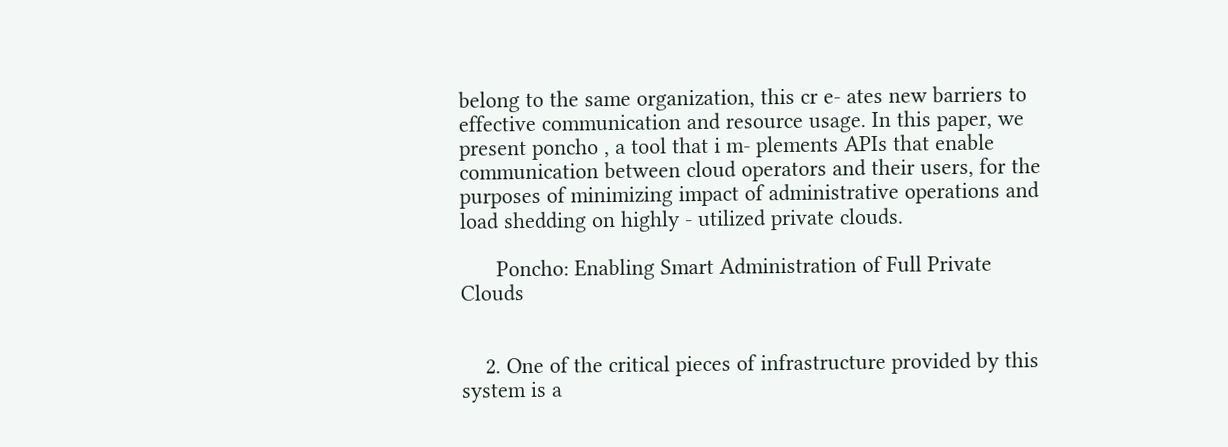belong to the same organization, this cr e- ates new barriers to effective communication and resource usage. In this paper, we present poncho , a tool that i m- plements APIs that enable communication between cloud operators and their users, for the purposes of minimizing impact of administrative operations and load shedding on highly - utilized private clouds.

      Poncho: Enabling Smart Administration of Full Private Clouds


    2. One of the critical pieces of infrastructure provided by this system is a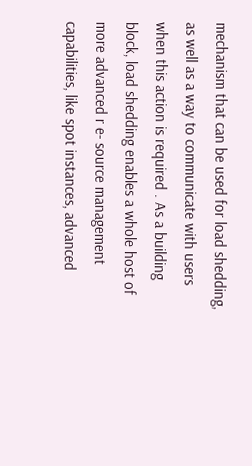mechanism that can be used for load shedding, as well as a way to communicate with users when this action is required . As a building block, load shedding enables a whole host of more advanced r e- source management capabilities, like spot instances, advanced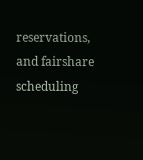reservations, and fairshare scheduling